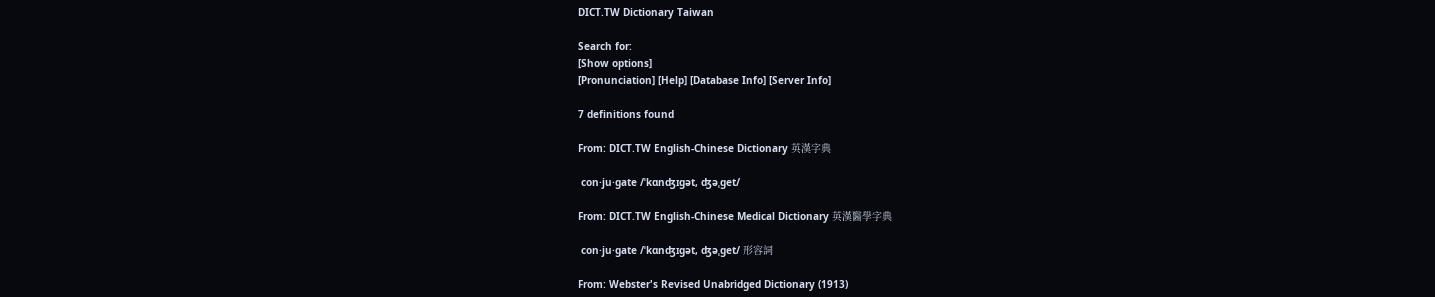DICT.TW Dictionary Taiwan

Search for:
[Show options]
[Pronunciation] [Help] [Database Info] [Server Info]

7 definitions found

From: DICT.TW English-Chinese Dictionary 英漢字典

 con·ju·gate /ˈkɑnʤɪgət, ʤəˌget/

From: DICT.TW English-Chinese Medical Dictionary 英漢醫學字典

 con·ju·gate /ˈkɑnʤɪgət, ʤəˌget/ 形容詞

From: Webster's Revised Unabridged Dictionary (1913)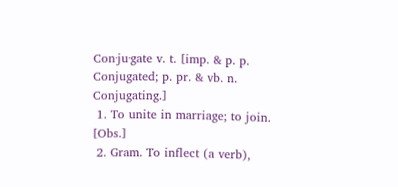Con·ju·gate v. t. [imp. & p. p. Conjugated; p. pr. & vb. n. Conjugating.]
 1. To unite in marriage; to join. [Obs.]
 2. Gram. To inflect (a verb),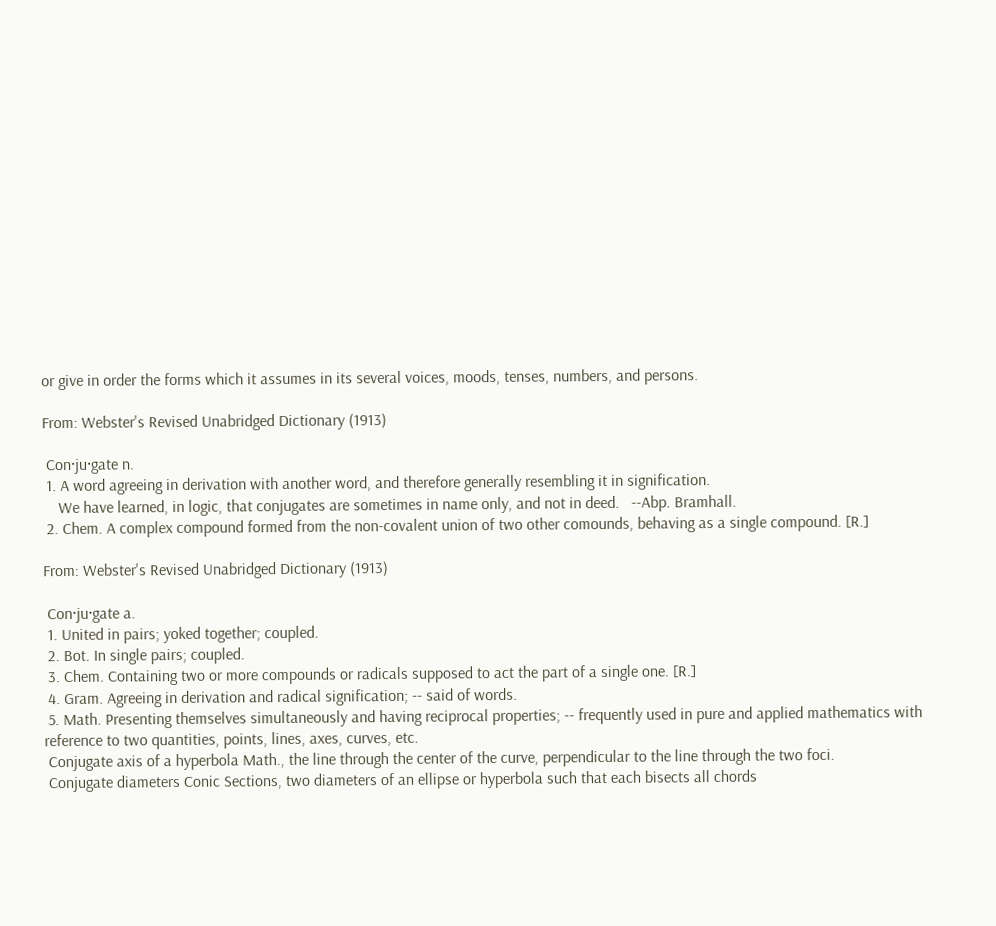or give in order the forms which it assumes in its several voices, moods, tenses, numbers, and persons.

From: Webster's Revised Unabridged Dictionary (1913)

 Con·ju·gate n.
 1. A word agreeing in derivation with another word, and therefore generally resembling it in signification.
    We have learned, in logic, that conjugates are sometimes in name only, and not in deed.   --Abp. Bramhall.
 2. Chem. A complex compound formed from the non-covalent union of two other comounds, behaving as a single compound. [R.]

From: Webster's Revised Unabridged Dictionary (1913)

 Con·ju·gate a.
 1. United in pairs; yoked together; coupled.
 2. Bot. In single pairs; coupled.
 3. Chem. Containing two or more compounds or radicals supposed to act the part of a single one. [R.]
 4. Gram. Agreeing in derivation and radical signification; -- said of words.
 5. Math. Presenting themselves simultaneously and having reciprocal properties; -- frequently used in pure and applied mathematics with reference to two quantities, points, lines, axes, curves, etc.
 Conjugate axis of a hyperbola Math., the line through the center of the curve, perpendicular to the line through the two foci.
 Conjugate diameters Conic Sections, two diameters of an ellipse or hyperbola such that each bisects all chords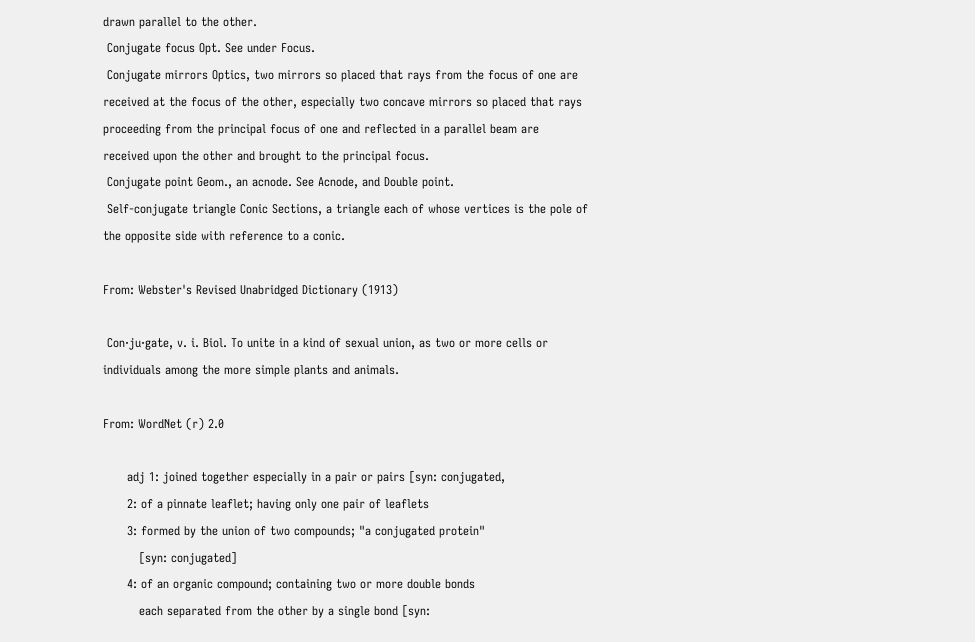drawn parallel to the other.
 Conjugate focus Opt. See under Focus.
 Conjugate mirrors Optics, two mirrors so placed that rays from the focus of one are received at the focus of the other, especially two concave mirrors so placed that rays proceeding from the principal focus of one and reflected in a parallel beam are received upon the other and brought to the principal focus.
 Conjugate point Geom., an acnode. See Acnode, and Double point.
 Self-conjugate triangle Conic Sections, a triangle each of whose vertices is the pole of the opposite side with reference to a conic.

From: Webster's Revised Unabridged Dictionary (1913)

 Con·ju·gate, v. i. Biol. To unite in a kind of sexual union, as two or more cells or individuals among the more simple plants and animals.

From: WordNet (r) 2.0

      adj 1: joined together especially in a pair or pairs [syn: conjugated,
      2: of a pinnate leaflet; having only one pair of leaflets
      3: formed by the union of two compounds; "a conjugated protein"
         [syn: conjugated]
      4: of an organic compound; containing two or more double bonds
         each separated from the other by a single bond [syn: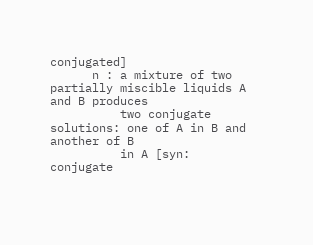conjugated]
      n : a mixture of two partially miscible liquids A and B produces
          two conjugate solutions: one of A in B and another of B
          in A [syn: conjugate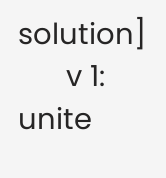solution]
      v 1: unite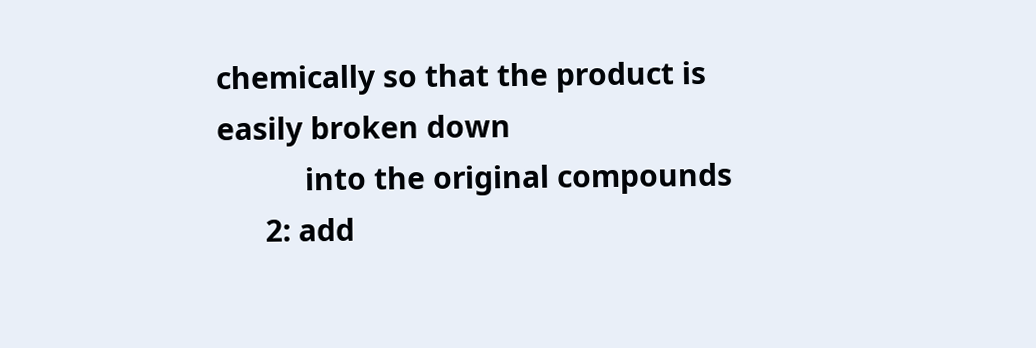chemically so that the product is easily broken down
           into the original compounds
      2: add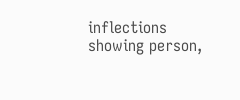inflections showing person,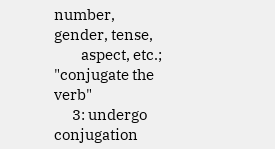number, gender, tense,
         aspect, etc.; "conjugate the verb"
      3: undergo conjugation